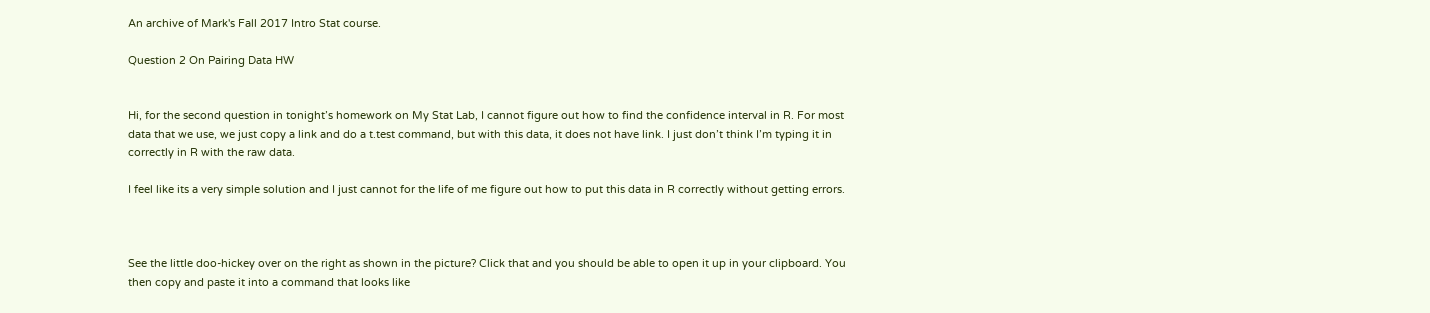An archive of Mark's Fall 2017 Intro Stat course.

Question 2 On Pairing Data HW


Hi, for the second question in tonight’s homework on My Stat Lab, I cannot figure out how to find the confidence interval in R. For most data that we use, we just copy a link and do a t.test command, but with this data, it does not have link. I just don’t think I’m typing it in correctly in R with the raw data.

I feel like its a very simple solution and I just cannot for the life of me figure out how to put this data in R correctly without getting errors.



See the little doo-hickey over on the right as shown in the picture? Click that and you should be able to open it up in your clipboard. You then copy and paste it into a command that looks like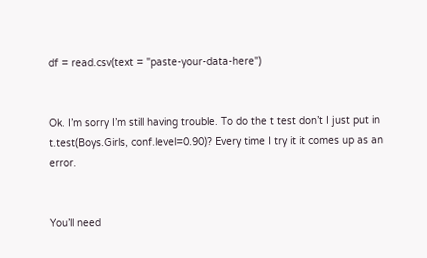df = read.csv(text = "paste-your-data-here")


Ok. I’m sorry I’m still having trouble. To do the t test don’t I just put in t.test(Boys.Girls, conf.level=0.90)? Every time I try it it comes up as an error.


You’ll need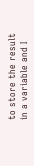to store the result in a variable and I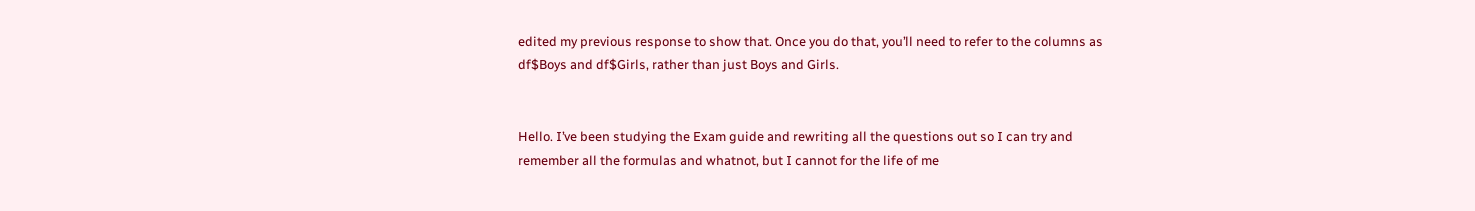edited my previous response to show that. Once you do that, you’ll need to refer to the columns as df$Boys and df$Girls, rather than just Boys and Girls.


Hello. I’ve been studying the Exam guide and rewriting all the questions out so I can try and remember all the formulas and whatnot, but I cannot for the life of me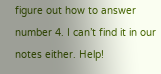figure out how to answer number 4. I can’t find it in our notes either. Help!